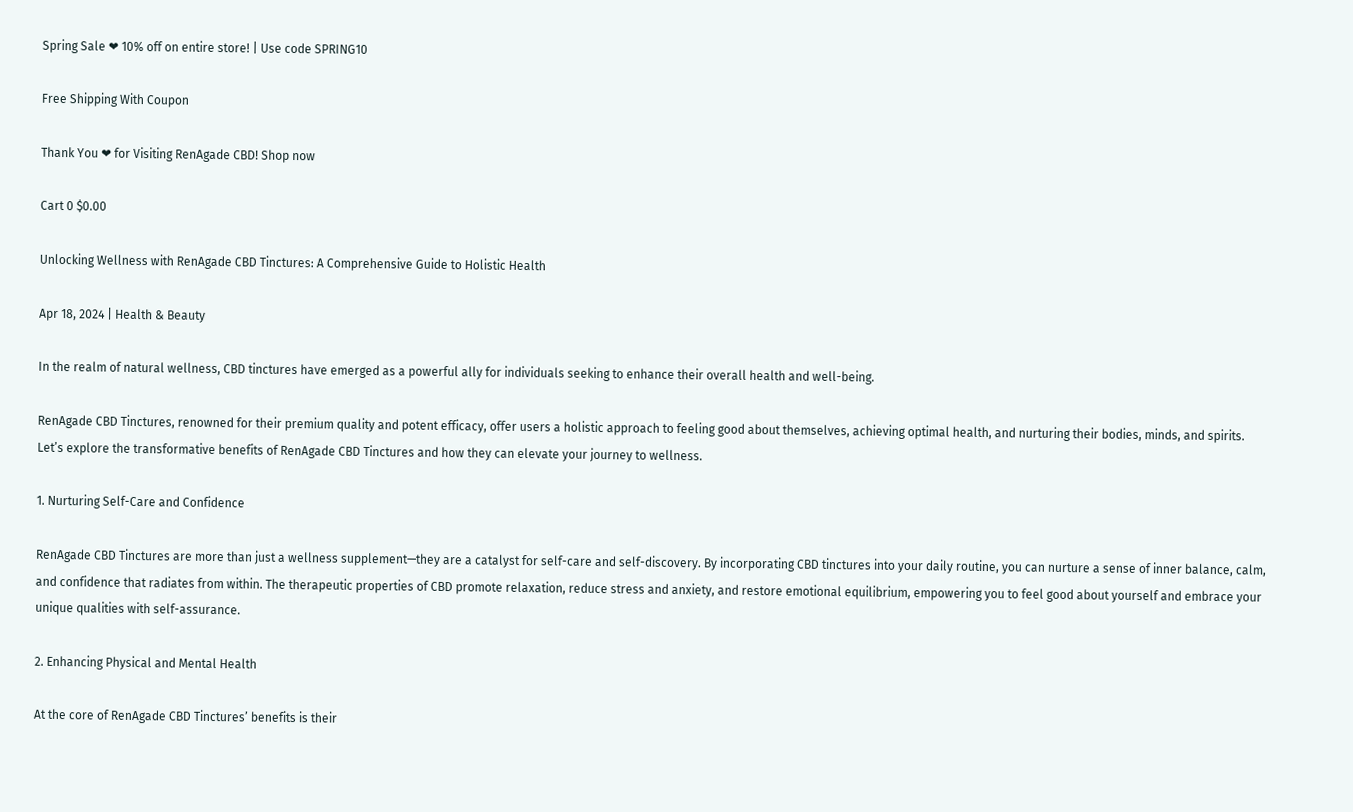Spring Sale ❤ 10% off on entire store! | Use code SPRING10

Free Shipping With Coupon

Thank You ❤ for Visiting RenAgade CBD! Shop now

Cart 0 $0.00

Unlocking Wellness with RenAgade CBD Tinctures: A Comprehensive Guide to Holistic Health

Apr 18, 2024 | Health & Beauty

In the realm of natural wellness, CBD tinctures have emerged as a powerful ally for individuals seeking to enhance their overall health and well-being.

RenAgade CBD Tinctures, renowned for their premium quality and potent efficacy, offer users a holistic approach to feeling good about themselves, achieving optimal health, and nurturing their bodies, minds, and spirits. Let’s explore the transformative benefits of RenAgade CBD Tinctures and how they can elevate your journey to wellness.

1. Nurturing Self-Care and Confidence

RenAgade CBD Tinctures are more than just a wellness supplement—they are a catalyst for self-care and self-discovery. By incorporating CBD tinctures into your daily routine, you can nurture a sense of inner balance, calm, and confidence that radiates from within. The therapeutic properties of CBD promote relaxation, reduce stress and anxiety, and restore emotional equilibrium, empowering you to feel good about yourself and embrace your unique qualities with self-assurance.

2. Enhancing Physical and Mental Health

At the core of RenAgade CBD Tinctures’ benefits is their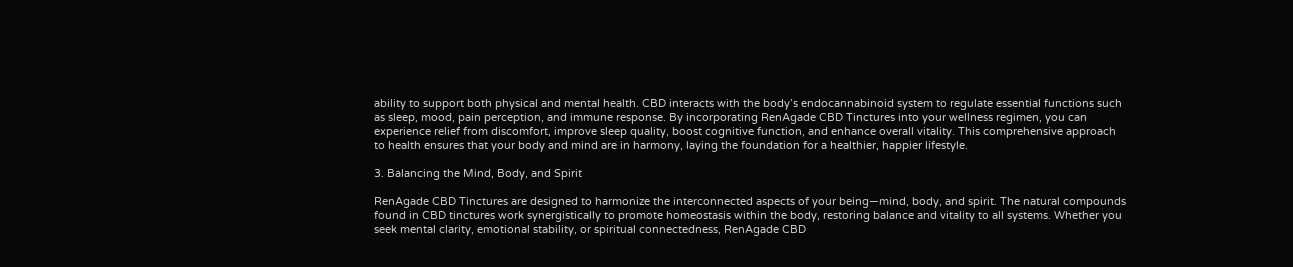ability to support both physical and mental health. CBD interacts with the body’s endocannabinoid system to regulate essential functions such as sleep, mood, pain perception, and immune response. By incorporating RenAgade CBD Tinctures into your wellness regimen, you can experience relief from discomfort, improve sleep quality, boost cognitive function, and enhance overall vitality. This comprehensive approach to health ensures that your body and mind are in harmony, laying the foundation for a healthier, happier lifestyle.

3. Balancing the Mind, Body, and Spirit

RenAgade CBD Tinctures are designed to harmonize the interconnected aspects of your being—mind, body, and spirit. The natural compounds found in CBD tinctures work synergistically to promote homeostasis within the body, restoring balance and vitality to all systems. Whether you seek mental clarity, emotional stability, or spiritual connectedness, RenAgade CBD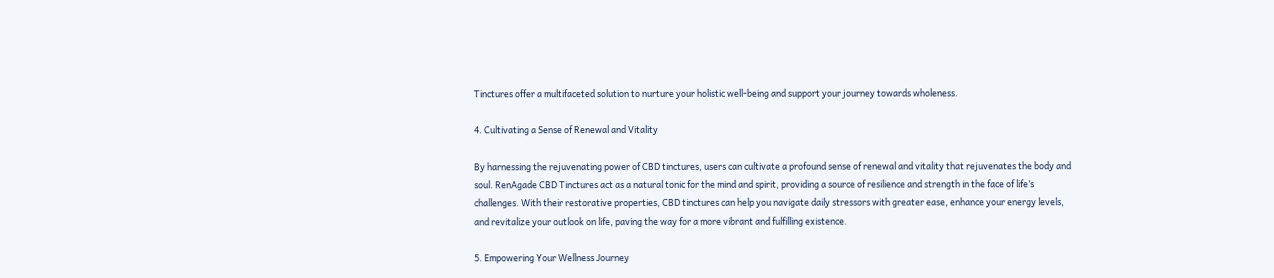Tinctures offer a multifaceted solution to nurture your holistic well-being and support your journey towards wholeness.

4. Cultivating a Sense of Renewal and Vitality

By harnessing the rejuvenating power of CBD tinctures, users can cultivate a profound sense of renewal and vitality that rejuvenates the body and soul. RenAgade CBD Tinctures act as a natural tonic for the mind and spirit, providing a source of resilience and strength in the face of life’s challenges. With their restorative properties, CBD tinctures can help you navigate daily stressors with greater ease, enhance your energy levels, and revitalize your outlook on life, paving the way for a more vibrant and fulfilling existence.

5. Empowering Your Wellness Journey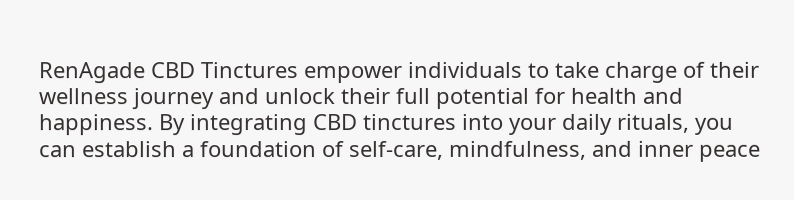RenAgade CBD Tinctures empower individuals to take charge of their wellness journey and unlock their full potential for health and happiness. By integrating CBD tinctures into your daily rituals, you can establish a foundation of self-care, mindfulness, and inner peace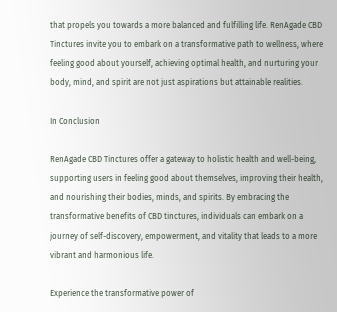that propels you towards a more balanced and fulfilling life. RenAgade CBD Tinctures invite you to embark on a transformative path to wellness, where feeling good about yourself, achieving optimal health, and nurturing your body, mind, and spirit are not just aspirations but attainable realities.

In Conclusion

RenAgade CBD Tinctures offer a gateway to holistic health and well-being, supporting users in feeling good about themselves, improving their health, and nourishing their bodies, minds, and spirits. By embracing the transformative benefits of CBD tinctures, individuals can embark on a journey of self-discovery, empowerment, and vitality that leads to a more vibrant and harmonious life.

Experience the transformative power of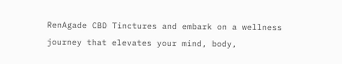RenAgade CBD Tinctures and embark on a wellness journey that elevates your mind, body,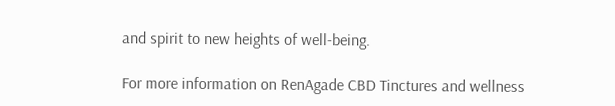and spirit to new heights of well-being.

For more information on RenAgade CBD Tinctures and wellness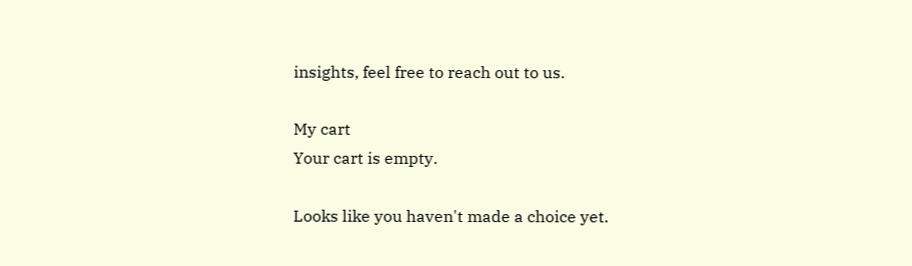insights, feel free to reach out to us.

My cart
Your cart is empty.

Looks like you haven't made a choice yet.